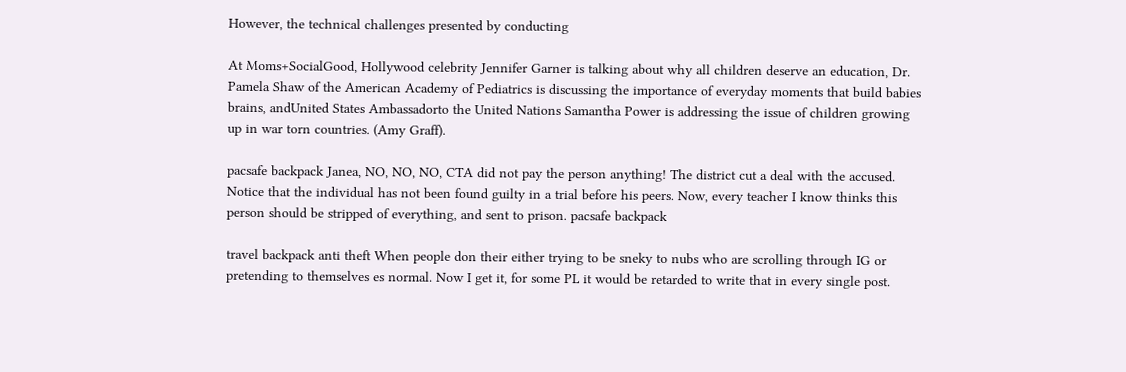However, the technical challenges presented by conducting

At Moms+SocialGood, Hollywood celebrity Jennifer Garner is talking about why all children deserve an education, Dr. Pamela Shaw of the American Academy of Pediatrics is discussing the importance of everyday moments that build babies brains, andUnited States Ambassadorto the United Nations Samantha Power is addressing the issue of children growing up in war torn countries. (Amy Graff).

pacsafe backpack Janea, NO, NO, NO, CTA did not pay the person anything! The district cut a deal with the accused. Notice that the individual has not been found guilty in a trial before his peers. Now, every teacher I know thinks this person should be stripped of everything, and sent to prison. pacsafe backpack

travel backpack anti theft When people don their either trying to be sneky to nubs who are scrolling through IG or pretending to themselves es normal. Now I get it, for some PL it would be retarded to write that in every single post.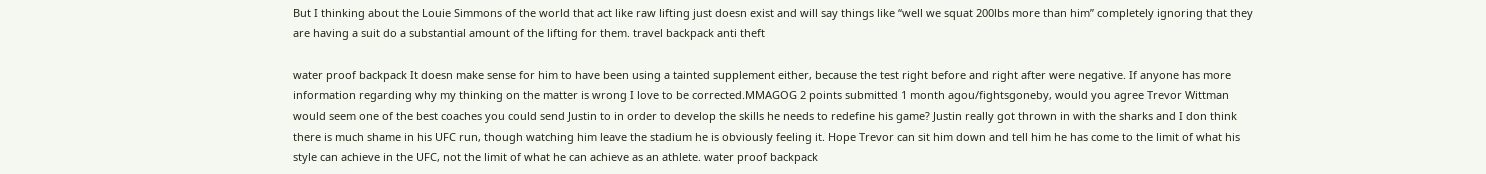But I thinking about the Louie Simmons of the world that act like raw lifting just doesn exist and will say things like “well we squat 200lbs more than him” completely ignoring that they are having a suit do a substantial amount of the lifting for them. travel backpack anti theft

water proof backpack It doesn make sense for him to have been using a tainted supplement either, because the test right before and right after were negative. If anyone has more information regarding why my thinking on the matter is wrong I love to be corrected.MMAGOG 2 points submitted 1 month agou/fightsgoneby, would you agree Trevor Wittman would seem one of the best coaches you could send Justin to in order to develop the skills he needs to redefine his game? Justin really got thrown in with the sharks and I don think there is much shame in his UFC run, though watching him leave the stadium he is obviously feeling it. Hope Trevor can sit him down and tell him he has come to the limit of what his style can achieve in the UFC, not the limit of what he can achieve as an athlete. water proof backpack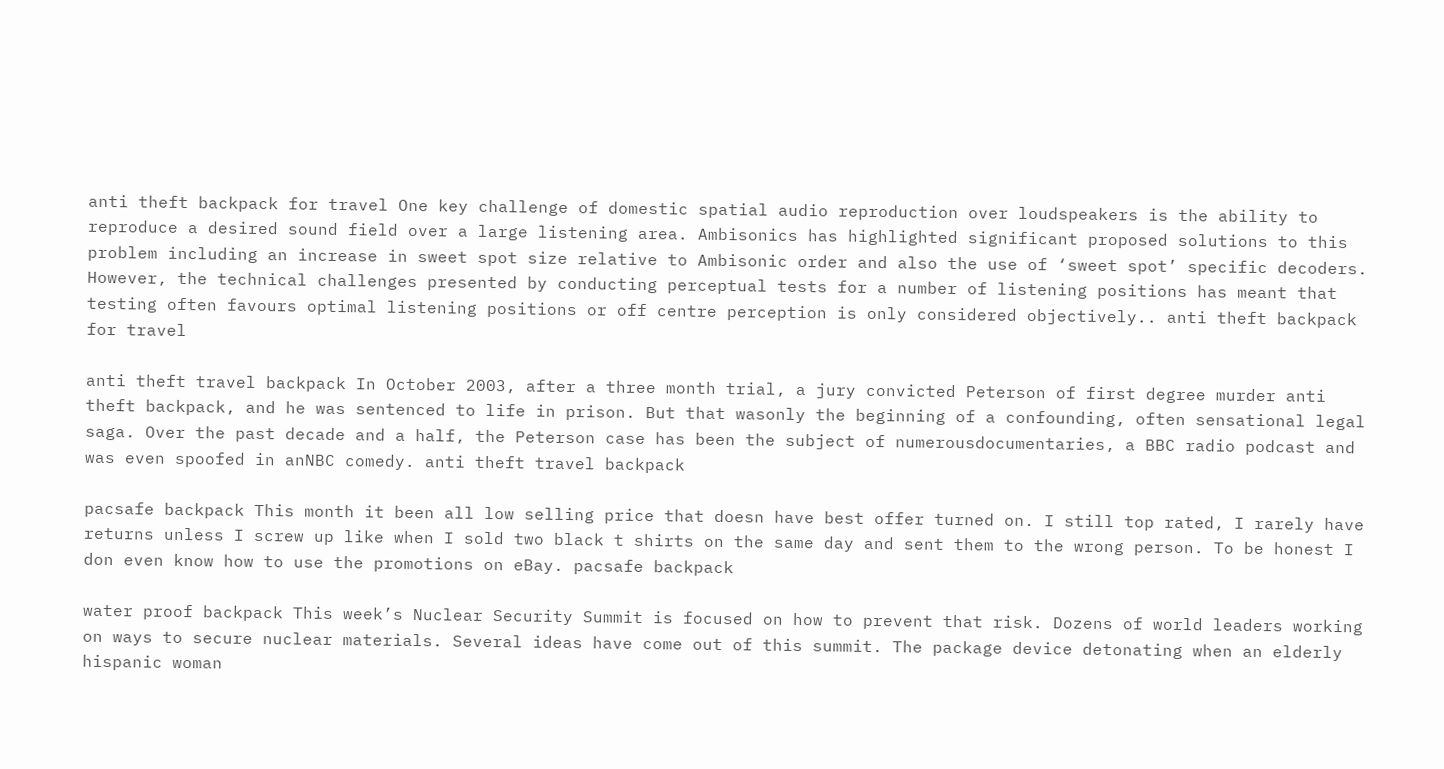anti theft backpack for travel One key challenge of domestic spatial audio reproduction over loudspeakers is the ability to reproduce a desired sound field over a large listening area. Ambisonics has highlighted significant proposed solutions to this problem including an increase in sweet spot size relative to Ambisonic order and also the use of ‘sweet spot’ specific decoders. However, the technical challenges presented by conducting perceptual tests for a number of listening positions has meant that testing often favours optimal listening positions or off centre perception is only considered objectively.. anti theft backpack for travel

anti theft travel backpack In October 2003, after a three month trial, a jury convicted Peterson of first degree murder anti theft backpack, and he was sentenced to life in prison. But that wasonly the beginning of a confounding, often sensational legal saga. Over the past decade and a half, the Peterson case has been the subject of numerousdocumentaries, a BBC radio podcast and was even spoofed in anNBC comedy. anti theft travel backpack

pacsafe backpack This month it been all low selling price that doesn have best offer turned on. I still top rated, I rarely have returns unless I screw up like when I sold two black t shirts on the same day and sent them to the wrong person. To be honest I don even know how to use the promotions on eBay. pacsafe backpack

water proof backpack This week’s Nuclear Security Summit is focused on how to prevent that risk. Dozens of world leaders working on ways to secure nuclear materials. Several ideas have come out of this summit. The package device detonating when an elderly hispanic woman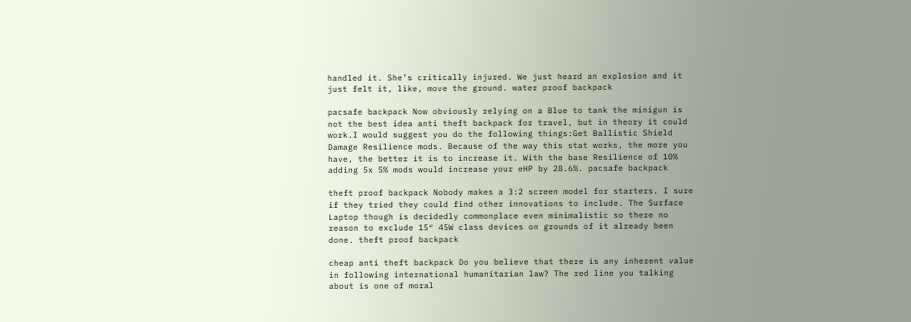handled it. She’s critically injured. We just heard an explosion and it just felt it, like, move the ground. water proof backpack

pacsafe backpack Now obviously relying on a Blue to tank the minigun is not the best idea anti theft backpack for travel, but in theory it could work.I would suggest you do the following things:Get Ballistic Shield Damage Resilience mods. Because of the way this stat works, the more you have, the better it is to increase it. With the base Resilience of 10% adding 5x 5% mods would increase your eHP by 28.6%. pacsafe backpack

theft proof backpack Nobody makes a 3:2 screen model for starters. I sure if they tried they could find other innovations to include. The Surface Laptop though is decidedly commonplace even minimalistic so there no reason to exclude 15″ 45W class devices on grounds of it already been done. theft proof backpack

cheap anti theft backpack Do you believe that there is any inherent value in following international humanitarian law? The red line you talking about is one of moral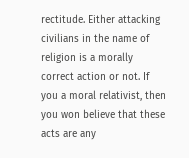rectitude. Either attacking civilians in the name of religion is a morally correct action or not. If you a moral relativist, then you won believe that these acts are any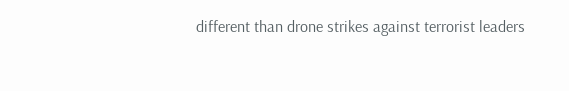different than drone strikes against terrorist leaders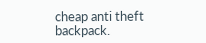cheap anti theft backpack.